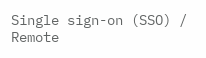Single sign-on (SSO) / Remote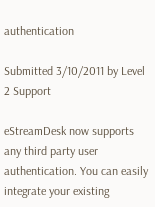authentication

Submitted 3/10/2011 by Level 2 Support

eStreamDesk now supports any third party user authentication. You can easily integrate your existing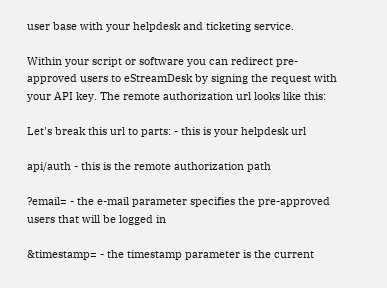user base with your helpdesk and ticketing service.

Within your script or software you can redirect pre-approved users to eStreamDesk by signing the request with your API key. The remote authorization url looks like this:

Let's break this url to parts: - this is your helpdesk url

api/auth - this is the remote authorization path

?email= - the e-mail parameter specifies the pre-approved users that will be logged in

&timestamp= - the timestamp parameter is the current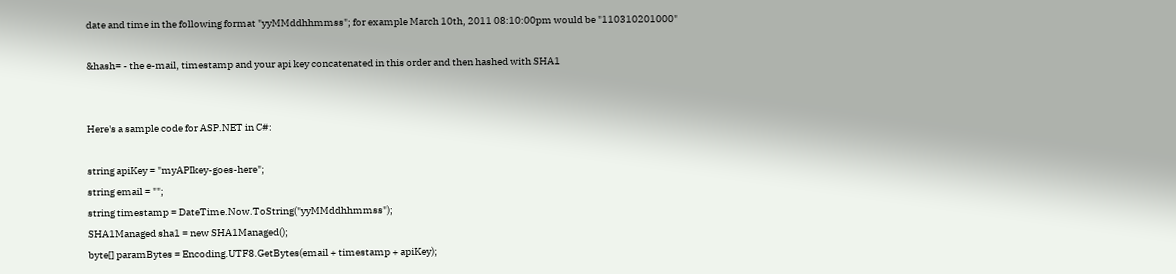date and time in the following format "yyMMddhhmmss"; for example March 10th, 2011 08:10:00pm would be "110310201000"

&hash= - the e-mail, timestamp and your api key concatenated in this order and then hashed with SHA1


Here's a sample code for ASP.NET in C#:

string apiKey = "myAPIkey-goes-here";
string email = "";
string timestamp = DateTime.Now.ToString("yyMMddhhmmss");
SHA1Managed sha1 = new SHA1Managed();
byte[] paramBytes = Encoding.UTF8.GetBytes(email + timestamp + apiKey);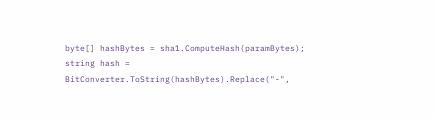byte[] hashBytes = sha1.ComputeHash(paramBytes);
string hash = BitConverter.ToString(hashBytes).Replace("-",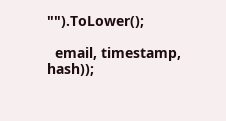"").ToLower();

  email, timestamp, hash));